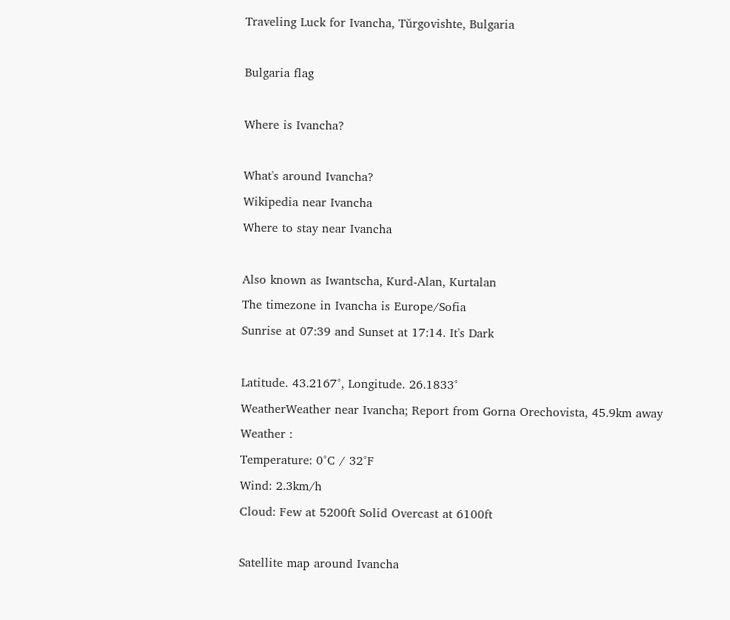Traveling Luck for Ivancha, Tŭrgovishte, Bulgaria

Bulgaria flag

Where is Ivancha?

What's around Ivancha?
Wikipedia near Ivancha
Where to stay near Ivancha

Also known as Iwantscha, Kurd-Alan, Kurtalan
The timezone in Ivancha is Europe/Sofia
Sunrise at 07:39 and Sunset at 17:14. It's Dark

Latitude. 43.2167°, Longitude. 26.1833°
WeatherWeather near Ivancha; Report from Gorna Orechovista, 45.9km away
Weather :
Temperature: 0°C / 32°F
Wind: 2.3km/h
Cloud: Few at 5200ft Solid Overcast at 6100ft

Satellite map around Ivancha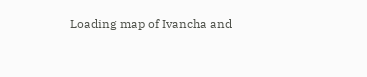Loading map of Ivancha and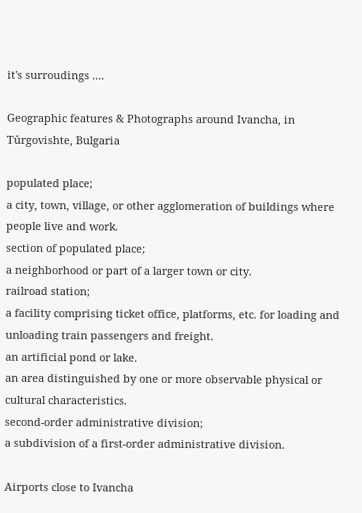it's surroudings ....

Geographic features & Photographs around Ivancha, in Tŭrgovishte, Bulgaria

populated place;
a city, town, village, or other agglomeration of buildings where people live and work.
section of populated place;
a neighborhood or part of a larger town or city.
railroad station;
a facility comprising ticket office, platforms, etc. for loading and unloading train passengers and freight.
an artificial pond or lake.
an area distinguished by one or more observable physical or cultural characteristics.
second-order administrative division;
a subdivision of a first-order administrative division.

Airports close to Ivancha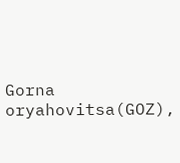Gorna oryahovitsa(GOZ),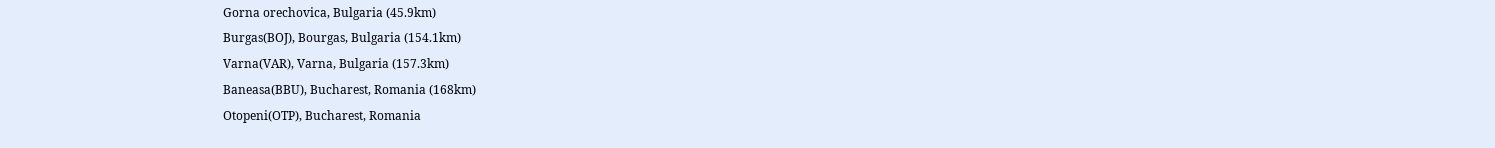Gorna orechovica, Bulgaria (45.9km)
Burgas(BOJ), Bourgas, Bulgaria (154.1km)
Varna(VAR), Varna, Bulgaria (157.3km)
Baneasa(BBU), Bucharest, Romania (168km)
Otopeni(OTP), Bucharest, Romania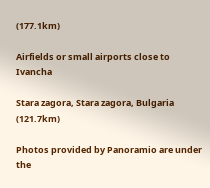(177.1km)

Airfields or small airports close to Ivancha

Stara zagora, Stara zagora, Bulgaria (121.7km)

Photos provided by Panoramio are under the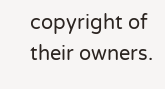copyright of their owners.